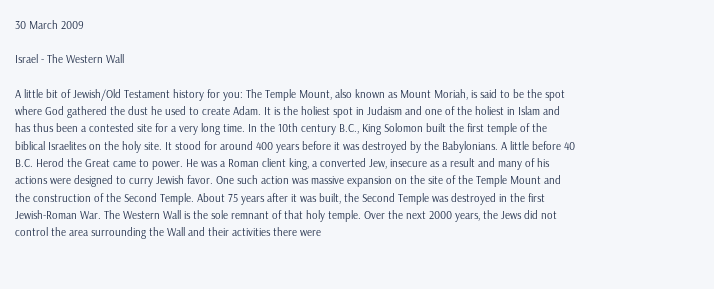30 March 2009

Israel - The Western Wall

A little bit of Jewish/Old Testament history for you: The Temple Mount, also known as Mount Moriah, is said to be the spot where God gathered the dust he used to create Adam. It is the holiest spot in Judaism and one of the holiest in Islam and has thus been a contested site for a very long time. In the 10th century B.C., King Solomon built the first temple of the biblical Israelites on the holy site. It stood for around 400 years before it was destroyed by the Babylonians. A little before 40 B.C. Herod the Great came to power. He was a Roman client king, a converted Jew, insecure as a result and many of his actions were designed to curry Jewish favor. One such action was massive expansion on the site of the Temple Mount and the construction of the Second Temple. About 75 years after it was built, the Second Temple was destroyed in the first Jewish-Roman War. The Western Wall is the sole remnant of that holy temple. Over the next 2000 years, the Jews did not control the area surrounding the Wall and their activities there were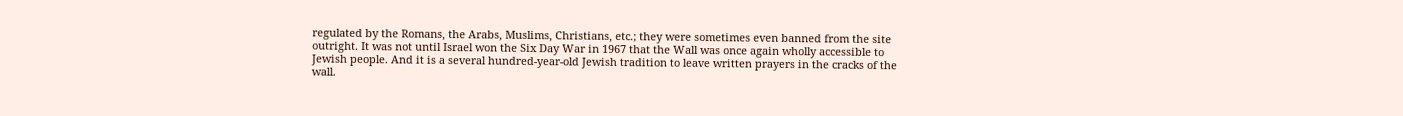regulated by the Romans, the Arabs, Muslims, Christians, etc.; they were sometimes even banned from the site outright. It was not until Israel won the Six Day War in 1967 that the Wall was once again wholly accessible to Jewish people. And it is a several hundred-year-old Jewish tradition to leave written prayers in the cracks of the wall.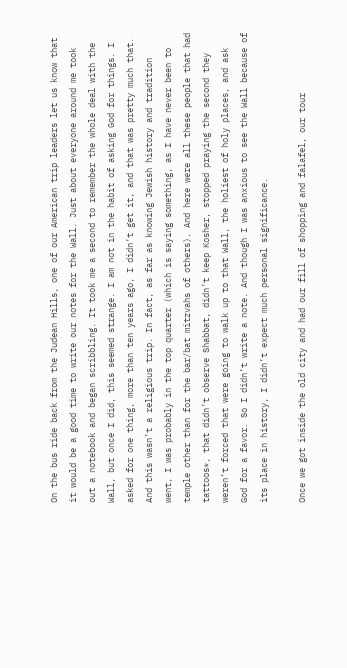On the bus ride back from the Judean Hills, one of our American trip leaders let us know that it would be a good time to write our notes for the Wall. Just about everyone around me took out a notebook and began scribbling. It took me a second to remember the whole deal with the Wall, but once I did, this seemed strange. I am not in the habit of asking God for things. I asked for one thing, more than ten years ago, I didn’t get it, and that was pretty much that. And this wasn’t a religious trip. In fact, as far as knowing Jewish history and tradition went, I was probably in the top quarter (which is saying something, as I have never been to temple other than for the bar/bat mitzvahs of others). And here were all these people that had tattoos*, that didn’t observe Shabbat, didn’t keep Kosher, stopped praying the second they weren’t forced that were going to walk up to that Wall, the holiest of holy places, and ask God for a favor. So I didn’t write a note. And though I was anxious to see the Wall because of its place in history, I didn’t expect much personal significance.

Once we got inside the old city and had our fill of shopping and falafel, our tour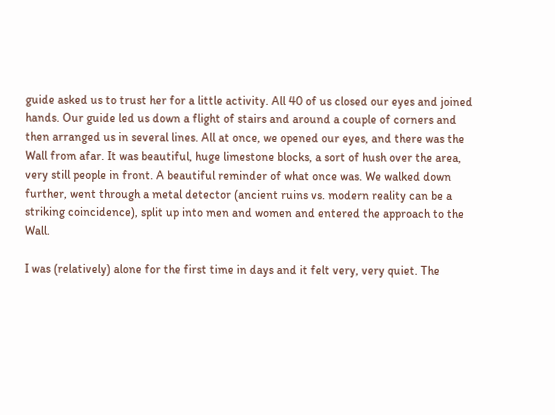guide asked us to trust her for a little activity. All 40 of us closed our eyes and joined hands. Our guide led us down a flight of stairs and around a couple of corners and then arranged us in several lines. All at once, we opened our eyes, and there was the Wall from afar. It was beautiful, huge limestone blocks, a sort of hush over the area, very still people in front. A beautiful reminder of what once was. We walked down further, went through a metal detector (ancient ruins vs. modern reality can be a striking coincidence), split up into men and women and entered the approach to the Wall.

I was (relatively) alone for the first time in days and it felt very, very quiet. The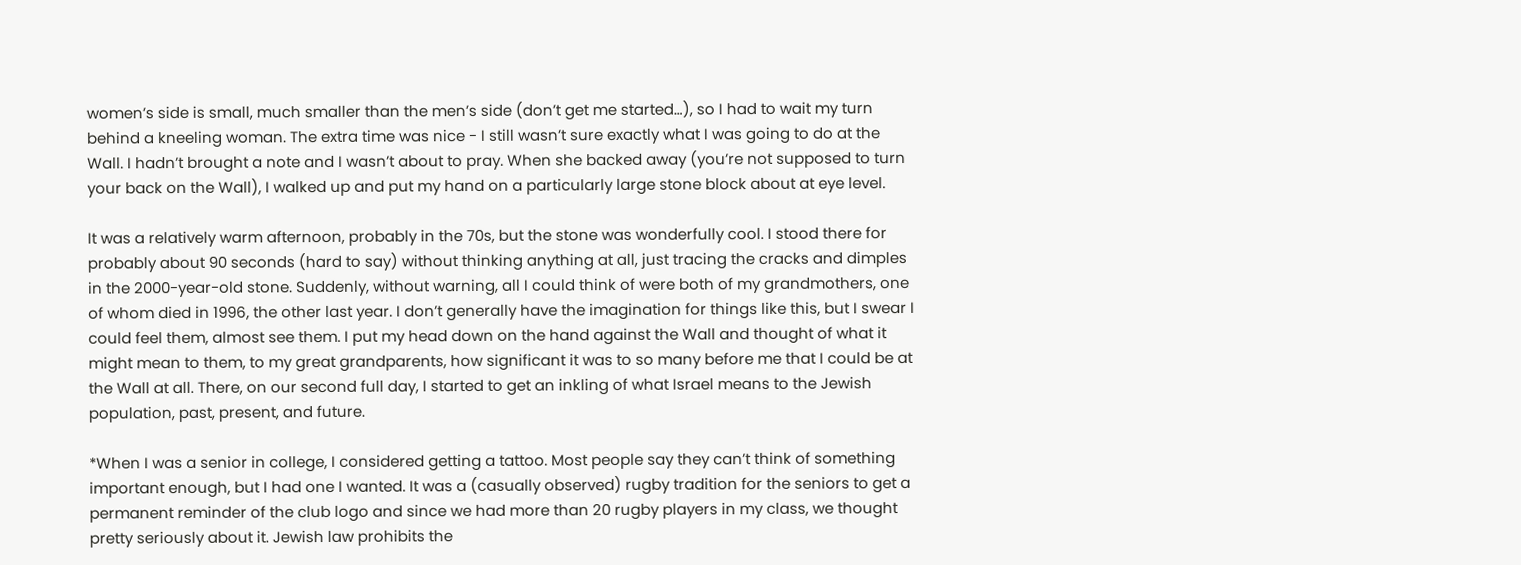women’s side is small, much smaller than the men’s side (don’t get me started…), so I had to wait my turn behind a kneeling woman. The extra time was nice - I still wasn’t sure exactly what I was going to do at the Wall. I hadn’t brought a note and I wasn’t about to pray. When she backed away (you’re not supposed to turn your back on the Wall), I walked up and put my hand on a particularly large stone block about at eye level.

It was a relatively warm afternoon, probably in the 70s, but the stone was wonderfully cool. I stood there for probably about 90 seconds (hard to say) without thinking anything at all, just tracing the cracks and dimples in the 2000-year-old stone. Suddenly, without warning, all I could think of were both of my grandmothers, one of whom died in 1996, the other last year. I don’t generally have the imagination for things like this, but I swear I could feel them, almost see them. I put my head down on the hand against the Wall and thought of what it might mean to them, to my great grandparents, how significant it was to so many before me that I could be at the Wall at all. There, on our second full day, I started to get an inkling of what Israel means to the Jewish population, past, present, and future.

*When I was a senior in college, I considered getting a tattoo. Most people say they can’t think of something important enough, but I had one I wanted. It was a (casually observed) rugby tradition for the seniors to get a permanent reminder of the club logo and since we had more than 20 rugby players in my class, we thought pretty seriously about it. Jewish law prohibits the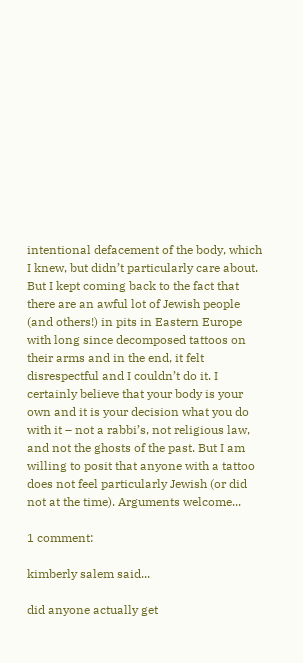intentional defacement of the body, which I knew, but didn’t particularly care about. But I kept coming back to the fact that there are an awful lot of Jewish people (and others!) in pits in Eastern Europe with long since decomposed tattoos on their arms and in the end, it felt disrespectful and I couldn’t do it. I certainly believe that your body is your own and it is your decision what you do with it – not a rabbi’s, not religious law, and not the ghosts of the past. But I am willing to posit that anyone with a tattoo does not feel particularly Jewish (or did not at the time). Arguments welcome...

1 comment:

kimberly salem said...

did anyone actually get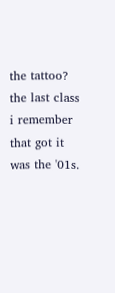the tattoo? the last class i remember that got it was the '01s.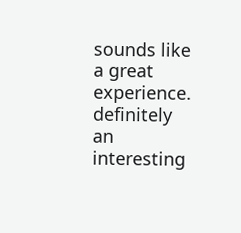sounds like a great experience. definitely an interesting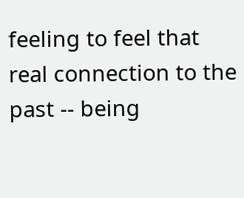feeling to feel that real connection to the past -- being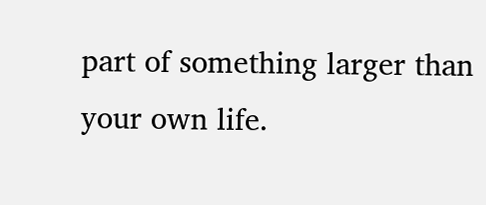part of something larger than your own life.